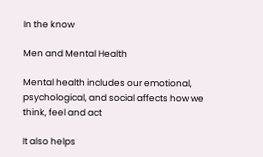In the know

Men and Mental Health

Mental health includes our emotional, psychological, and social affects how we think, feel and act

It also helps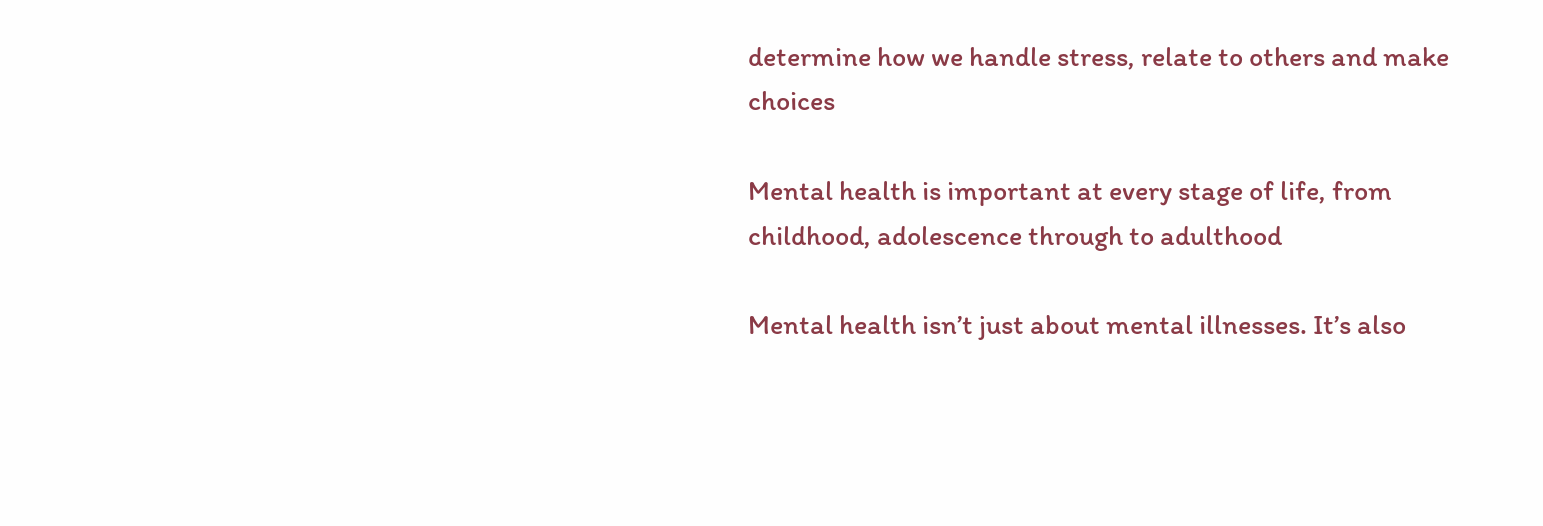determine how we handle stress, relate to others and make choices

Mental health is important at every stage of life, from childhood, adolescence through to adulthood

Mental health isn’t just about mental illnesses. It’s also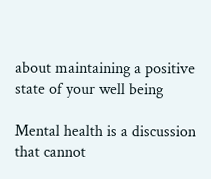about maintaining a positive state of your well being

Mental health is a discussion that cannot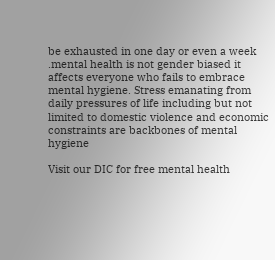be exhausted in one day or even a week .mental health is not gender biased it affects everyone who fails to embrace mental hygiene. Stress emanating from daily pressures of life including but not limited to domestic violence and economic constraints are backbones of mental hygiene

Visit our DIC for free mental health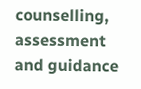counselling, assessment and guidance